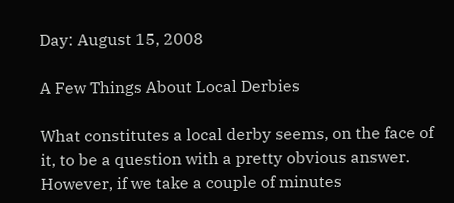Day: August 15, 2008

A Few Things About Local Derbies

What constitutes a local derby seems, on the face of it, to be a question with a pretty obvious answer. However, if we take a couple of minutes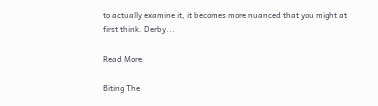to actually examine it, it becomes more nuanced that you might at first think. Derby...

Read More

Biting The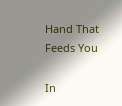Hand That Feeds You

In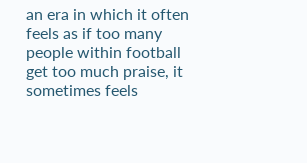an era in which it often feels as if too many people within football get too much praise, it sometimes feels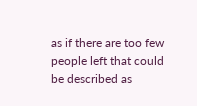as if there are too few people left that could be described as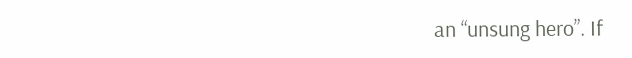an “unsung hero”. If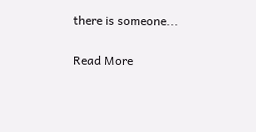there is someone...

Read More